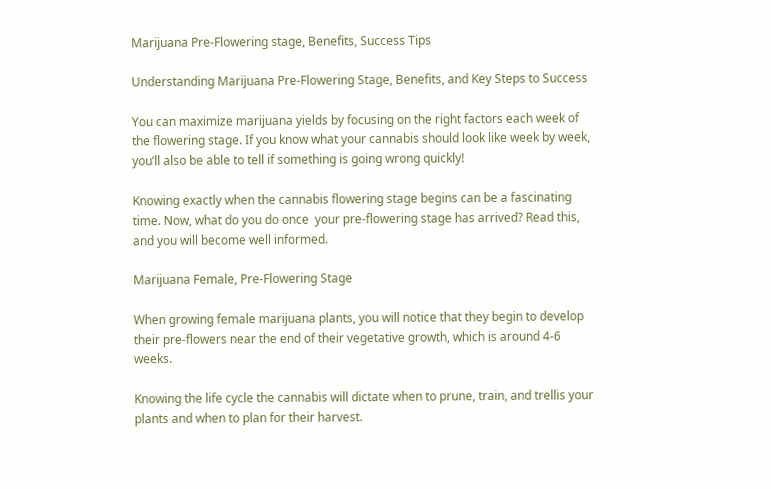Marijuana Pre-Flowering stage, Benefits, Success Tips

Understanding Marijuana Pre-Flowering Stage, Benefits, and Key Steps to Success

You can maximize marijuana yields by focusing on the right factors each week of the flowering stage. If you know what your cannabis should look like week by week, you’ll also be able to tell if something is going wrong quickly!

Knowing exactly when the cannabis flowering stage begins can be a fascinating time. Now, what do you do once  your pre-flowering stage has arrived? Read this, and you will become well informed.

Marijuana Female, Pre-Flowering Stage

When growing female marijuana plants, you will notice that they begin to develop their pre-flowers near the end of their vegetative growth, which is around 4-6 weeks.

Knowing the life cycle the cannabis will dictate when to prune, train, and trellis your plants and when to plan for their harvest.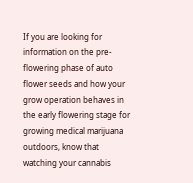If you are looking for information on the pre-flowering phase of auto flower seeds and how your grow operation behaves in the early flowering stage for growing medical marijuana outdoors, know that watching your cannabis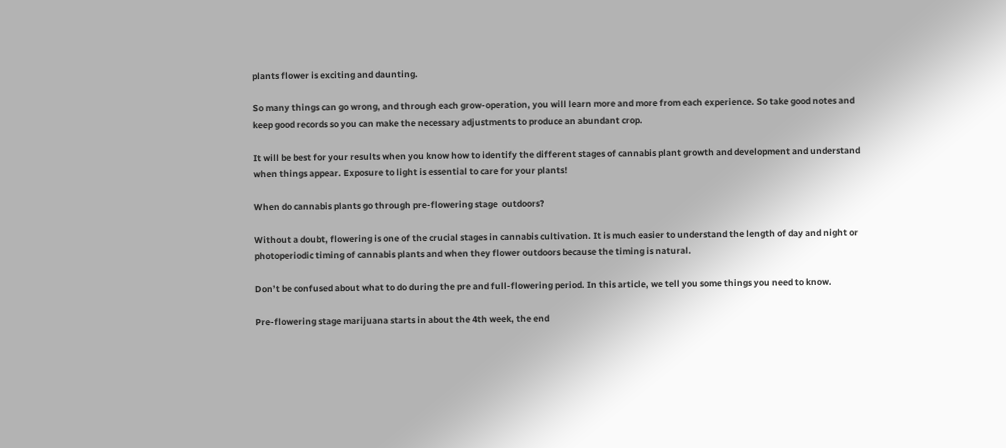plants flower is exciting and daunting.

So many things can go wrong, and through each grow-operation, you will learn more and more from each experience. So take good notes and keep good records so you can make the necessary adjustments to produce an abundant crop.

It will be best for your results when you know how to identify the different stages of cannabis plant growth and development and understand when things appear. Exposure to light is essential to care for your plants!

When do cannabis plants go through pre-flowering stage  outdoors?

Without a doubt, flowering is one of the crucial stages in cannabis cultivation. It is much easier to understand the length of day and night or photoperiodic timing of cannabis plants and when they flower outdoors because the timing is natural.

Don’t be confused about what to do during the pre and full-flowering period. In this article, we tell you some things you need to know.

Pre-flowering stage marijuana starts in about the 4th week, the end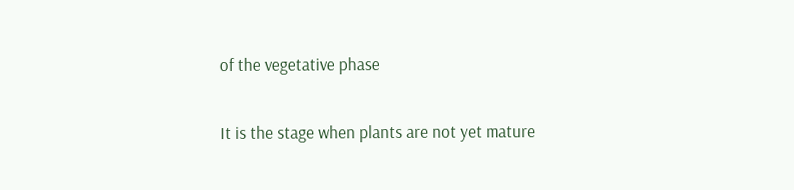of the vegetative phase

It is the stage when plants are not yet mature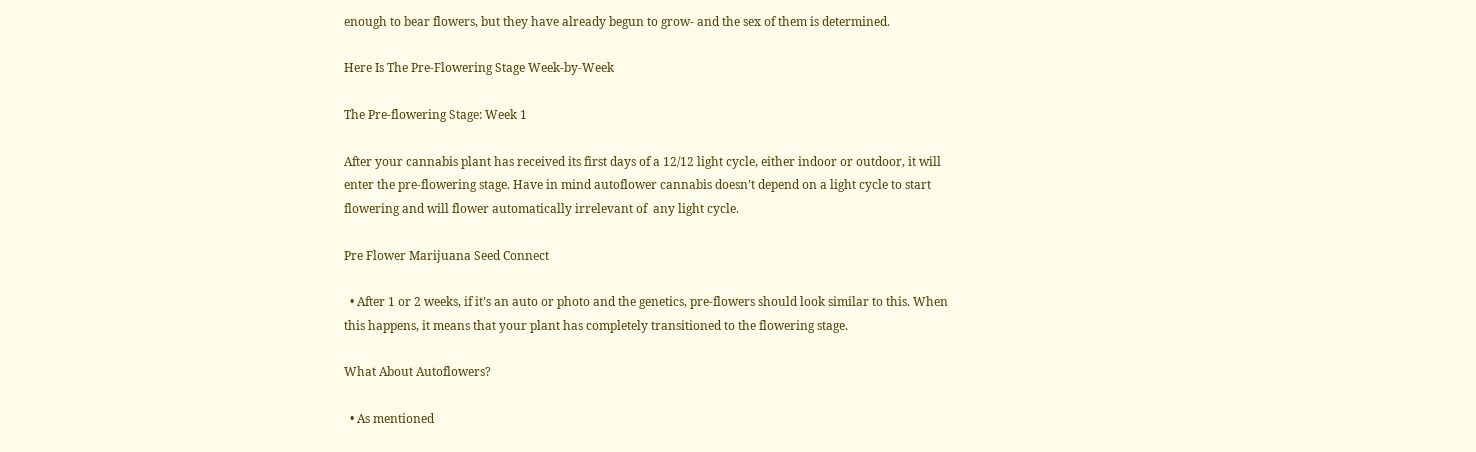enough to bear flowers, but they have already begun to grow- and the sex of them is determined.

Here Is The Pre-Flowering Stage Week-by-Week

The Pre-flowering Stage: Week 1

After your cannabis plant has received its first days of a 12/12 light cycle, either indoor or outdoor, it will enter the pre-flowering stage. Have in mind autoflower cannabis doesn’t depend on a light cycle to start flowering and will flower automatically irrelevant of  any light cycle.

Pre Flower Marijuana Seed Connect

  • After 1 or 2 weeks, if it’s an auto or photo and the genetics, pre-flowers should look similar to this. When this happens, it means that your plant has completely transitioned to the flowering stage.

What About Autoflowers?

  • As mentioned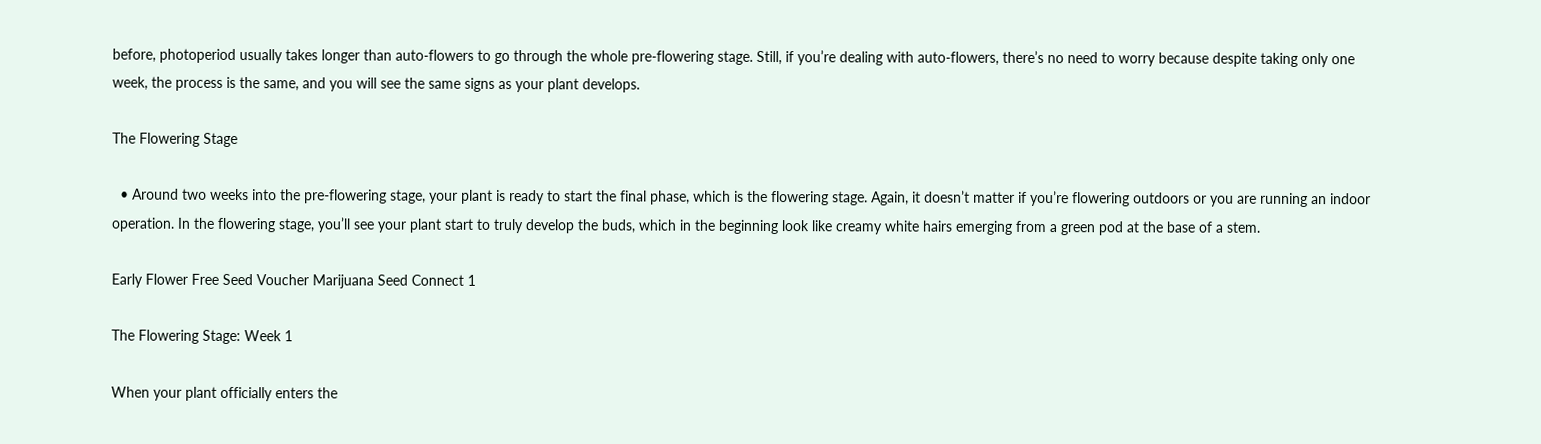before, photoperiod usually takes longer than auto-flowers to go through the whole pre-flowering stage. Still, if you’re dealing with auto-flowers, there’s no need to worry because despite taking only one week, the process is the same, and you will see the same signs as your plant develops.

The Flowering Stage

  • Around two weeks into the pre-flowering stage, your plant is ready to start the final phase, which is the flowering stage. Again, it doesn’t matter if you’re flowering outdoors or you are running an indoor operation. In the flowering stage, you’ll see your plant start to truly develop the buds, which in the beginning look like creamy white hairs emerging from a green pod at the base of a stem.

Early Flower Free Seed Voucher Marijuana Seed Connect 1

The Flowering Stage: Week 1

When your plant officially enters the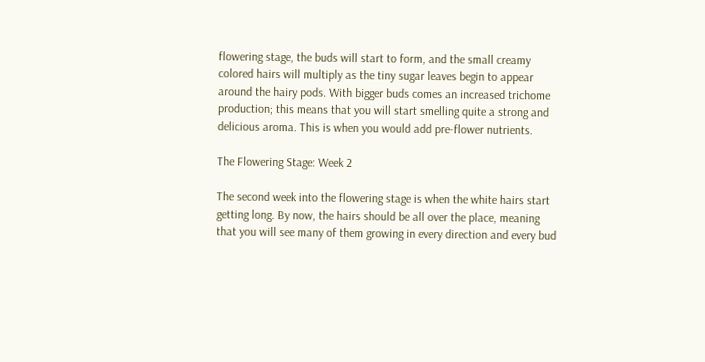flowering stage, the buds will start to form, and the small creamy colored hairs will multiply as the tiny sugar leaves begin to appear around the hairy pods. With bigger buds comes an increased trichome production; this means that you will start smelling quite a strong and delicious aroma. This is when you would add pre-flower nutrients.

The Flowering Stage: Week 2

The second week into the flowering stage is when the white hairs start getting long. By now, the hairs should be all over the place, meaning that you will see many of them growing in every direction and every bud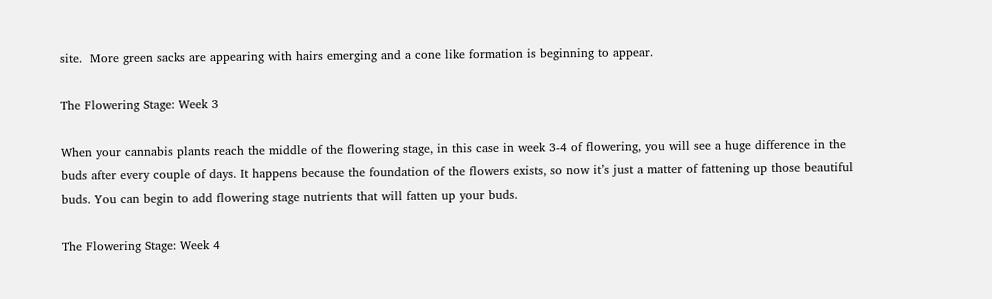site.  More green sacks are appearing with hairs emerging and a cone like formation is beginning to appear.

The Flowering Stage: Week 3

When your cannabis plants reach the middle of the flowering stage, in this case in week 3-4 of flowering, you will see a huge difference in the buds after every couple of days. It happens because the foundation of the flowers exists, so now it’s just a matter of fattening up those beautiful buds. You can begin to add flowering stage nutrients that will fatten up your buds.

The Flowering Stage: Week 4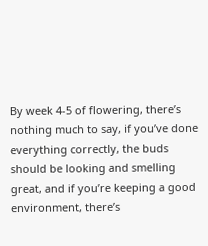By week 4-5 of flowering, there’s nothing much to say, if you’ve done everything correctly, the buds should be looking and smelling great, and if you’re keeping a good environment, there’s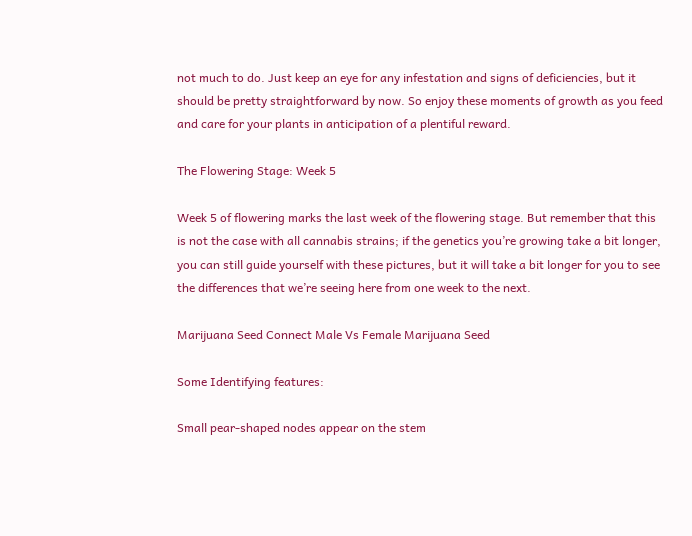not much to do. Just keep an eye for any infestation and signs of deficiencies, but it should be pretty straightforward by now. So enjoy these moments of growth as you feed and care for your plants in anticipation of a plentiful reward.

The Flowering Stage: Week 5

Week 5 of flowering marks the last week of the flowering stage. But remember that this is not the case with all cannabis strains; if the genetics you’re growing take a bit longer, you can still guide yourself with these pictures, but it will take a bit longer for you to see the differences that we’re seeing here from one week to the next.

Marijuana Seed Connect Male Vs Female Marijuana Seed

Some Identifying features:

Small pear-shaped nodes appear on the stem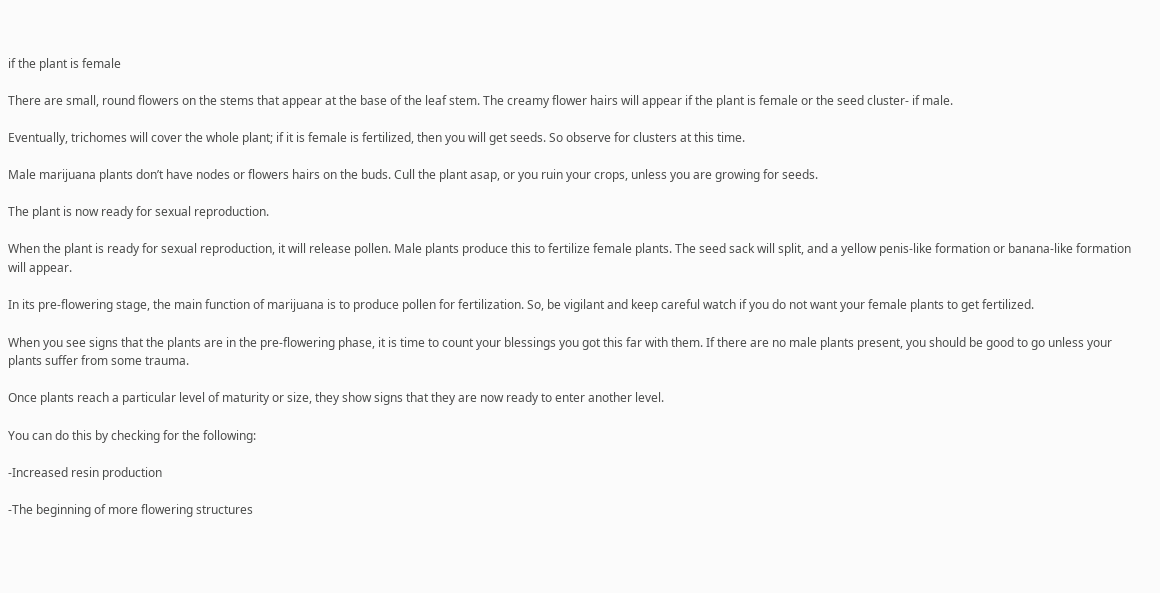if the plant is female

There are small, round flowers on the stems that appear at the base of the leaf stem. The creamy flower hairs will appear if the plant is female or the seed cluster- if male.

Eventually, trichomes will cover the whole plant; if it is female is fertilized, then you will get seeds. So observe for clusters at this time.

Male marijuana plants don’t have nodes or flowers hairs on the buds. Cull the plant asap, or you ruin your crops, unless you are growing for seeds.

The plant is now ready for sexual reproduction.

When the plant is ready for sexual reproduction, it will release pollen. Male plants produce this to fertilize female plants. The seed sack will split, and a yellow penis-like formation or banana-like formation will appear.

In its pre-flowering stage, the main function of marijuana is to produce pollen for fertilization. So, be vigilant and keep careful watch if you do not want your female plants to get fertilized.

When you see signs that the plants are in the pre-flowering phase, it is time to count your blessings you got this far with them. If there are no male plants present, you should be good to go unless your plants suffer from some trauma.

Once plants reach a particular level of maturity or size, they show signs that they are now ready to enter another level.

You can do this by checking for the following:

-Increased resin production

-The beginning of more flowering structures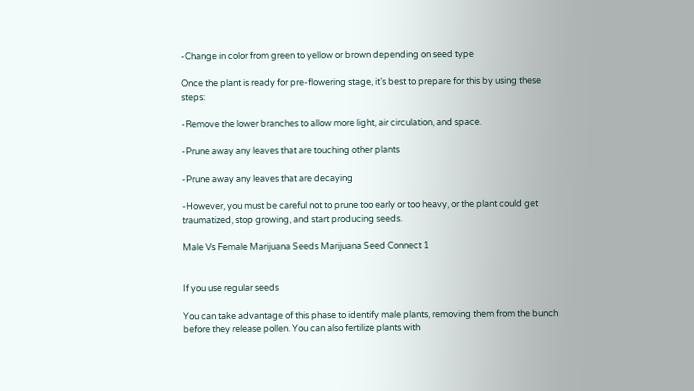-Change in color from green to yellow or brown depending on seed type

Once the plant is ready for pre-flowering stage, it’s best to prepare for this by using these steps:

-Remove the lower branches to allow more light, air circulation, and space.

-Prune away any leaves that are touching other plants

-Prune away any leaves that are decaying

-However, you must be careful not to prune too early or too heavy, or the plant could get traumatized, stop growing, and start producing seeds.

Male Vs Female Marijuana Seeds Marijuana Seed Connect 1


If you use regular seeds

You can take advantage of this phase to identify male plants, removing them from the bunch before they release pollen. You can also fertilize plants with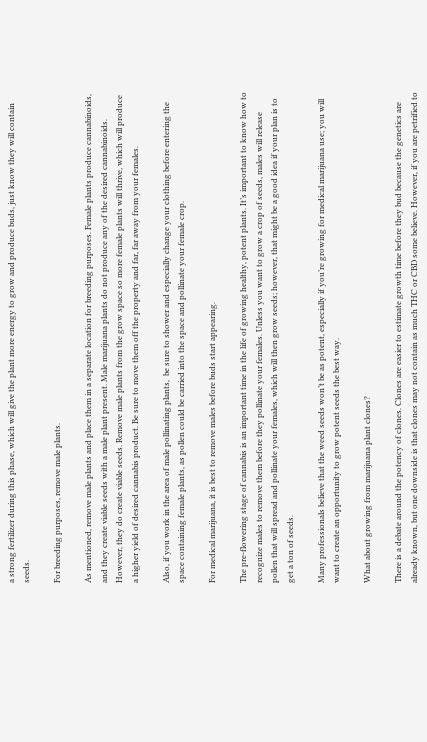a strong fertilizer during this phase, which will give the plant more energy to grow and produce buds, just know they will contain seeds.

For breeding purposes, remove male plants.

As mentioned, remove male plants and place them in a separate location for breeding purposes. Female plants produce cannabinoids, and they create viable seeds with a male plant present. Male marijuana plants do not produce any of the desired cannabinoids. However, they do create viable seeds. Remove male plants from the grow space so more female plants will thrive, which will produce a higher yield of desired cannabis product. Be sure to move them off the property and far, far away from your females.

Also, if you work in the area of male pollinating plants,  be sure to shower and especially change your clothing before entering the space containing female plants, as pollen could be carried into the space and pollinate your female crop.

For medical marijuana, it is best to remove males before buds start appearing.

The pre-flowering stage of cannabis is an important time in the life of growing healthy, potent plants. It’s important to know how to recognize males to remove them before they pollinate your females. Unless you want to grow a crop of seeds, males will release pollen that will spread and pollinate your females, which will then grow seeds; however, that might be a good idea if your plan is to get a ton of seeds.

Many professionals believe that the weed seeds won’t be as potent, especially if you’re growing for medical marijuana use; you will want to create an opportunity to grow potent seeds the best way.

What about growing from marijuana plant clones?

There is a debate around the potency of clones. Clones are easier to estimate growth time before they bud because the genetics are already known, but one downside is that clones may not contain as much THC or CBD some believe. However, if you are petrified to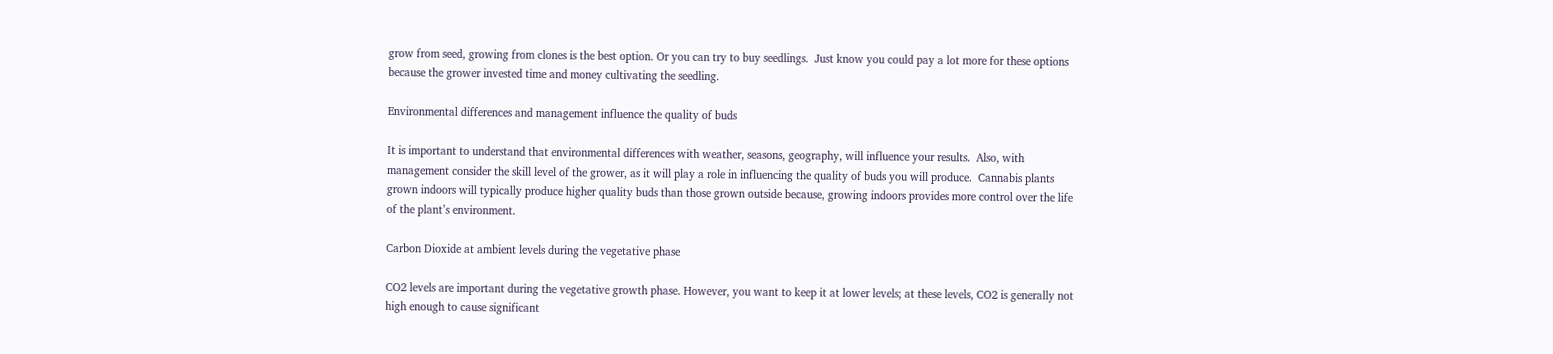grow from seed, growing from clones is the best option. Or you can try to buy seedlings.  Just know you could pay a lot more for these options because the grower invested time and money cultivating the seedling.

Environmental differences and management influence the quality of buds

It is important to understand that environmental differences with weather, seasons, geography, will influence your results.  Also, with management consider the skill level of the grower, as it will play a role in influencing the quality of buds you will produce.  Cannabis plants grown indoors will typically produce higher quality buds than those grown outside because, growing indoors provides more control over the life of the plant’s environment.

Carbon Dioxide at ambient levels during the vegetative phase

CO2 levels are important during the vegetative growth phase. However, you want to keep it at lower levels; at these levels, CO2 is generally not high enough to cause significant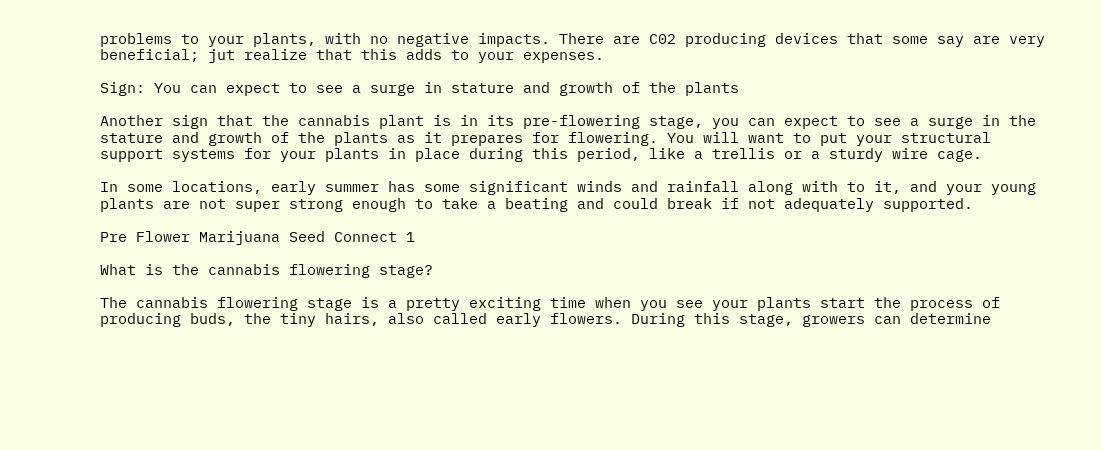problems to your plants, with no negative impacts. There are C02 producing devices that some say are very beneficial; jut realize that this adds to your expenses.

Sign: You can expect to see a surge in stature and growth of the plants

Another sign that the cannabis plant is in its pre-flowering stage, you can expect to see a surge in the stature and growth of the plants as it prepares for flowering. You will want to put your structural support systems for your plants in place during this period, like a trellis or a sturdy wire cage.

In some locations, early summer has some significant winds and rainfall along with to it, and your young plants are not super strong enough to take a beating and could break if not adequately supported.

Pre Flower Marijuana Seed Connect 1

What is the cannabis flowering stage?

The cannabis flowering stage is a pretty exciting time when you see your plants start the process of producing buds, the tiny hairs, also called early flowers. During this stage, growers can determine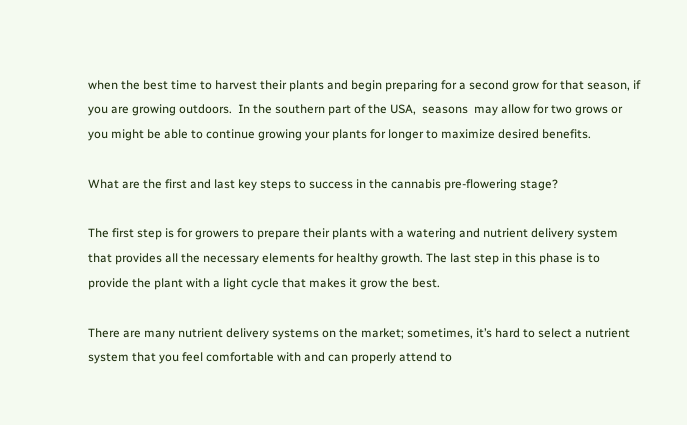when the best time to harvest their plants and begin preparing for a second grow for that season, if you are growing outdoors.  In the southern part of the USA,  seasons  may allow for two grows or  you might be able to continue growing your plants for longer to maximize desired benefits.

What are the first and last key steps to success in the cannabis pre-flowering stage?

The first step is for growers to prepare their plants with a watering and nutrient delivery system that provides all the necessary elements for healthy growth. The last step in this phase is to provide the plant with a light cycle that makes it grow the best.

There are many nutrient delivery systems on the market; sometimes, it’s hard to select a nutrient system that you feel comfortable with and can properly attend to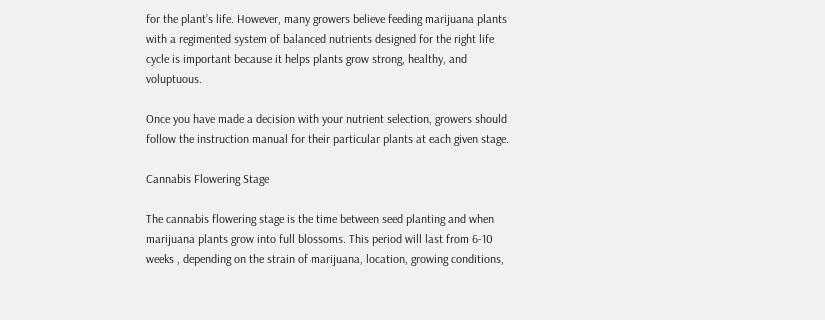for the plant’s life. However, many growers believe feeding marijuana plants with a regimented system of balanced nutrients designed for the right life cycle is important because it helps plants grow strong, healthy, and voluptuous.

Once you have made a decision with your nutrient selection, growers should follow the instruction manual for their particular plants at each given stage.

Cannabis Flowering Stage

The cannabis flowering stage is the time between seed planting and when marijuana plants grow into full blossoms. This period will last from 6-10 weeks , depending on the strain of marijuana, location, growing conditions,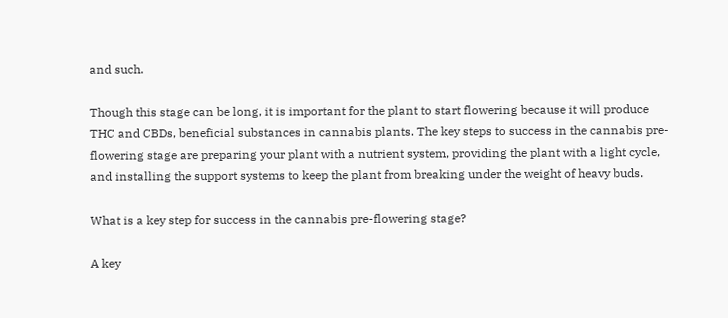and such.

Though this stage can be long, it is important for the plant to start flowering because it will produce THC and CBDs, beneficial substances in cannabis plants. The key steps to success in the cannabis pre-flowering stage are preparing your plant with a nutrient system, providing the plant with a light cycle, and installing the support systems to keep the plant from breaking under the weight of heavy buds.

What is a key step for success in the cannabis pre-flowering stage?

A key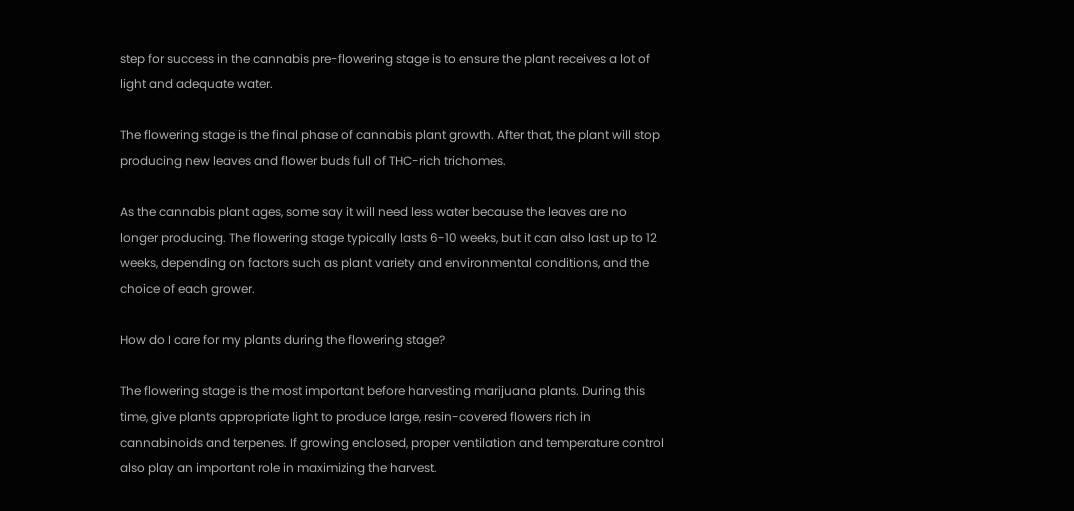step for success in the cannabis pre-flowering stage is to ensure the plant receives a lot of light and adequate water.

The flowering stage is the final phase of cannabis plant growth. After that, the plant will stop producing new leaves and flower buds full of THC-rich trichomes.

As the cannabis plant ages, some say it will need less water because the leaves are no longer producing. The flowering stage typically lasts 6-10 weeks, but it can also last up to 12 weeks, depending on factors such as plant variety and environmental conditions, and the choice of each grower.

How do I care for my plants during the flowering stage?

The flowering stage is the most important before harvesting marijuana plants. During this time, give plants appropriate light to produce large, resin-covered flowers rich in cannabinoids and terpenes. If growing enclosed, proper ventilation and temperature control also play an important role in maximizing the harvest.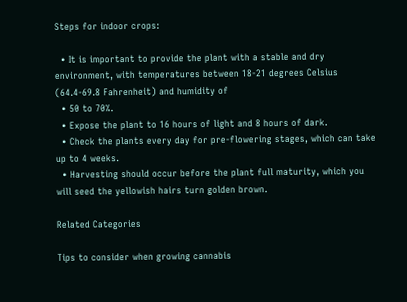Steps for indoor crops:

  • It is important to provide the plant with a stable and dry environment, with temperatures between 18-21 degrees Celsius (64.4-69.8 Fahrenheit) and humidity of
  • 50 to 70%.
  • Expose the plant to 16 hours of light and 8 hours of dark.
  • Check the plants every day for pre-flowering stages, which can take up to 4 weeks.
  • Harvesting should occur before the plant full maturity, which you will seed the yellowish hairs turn golden brown.

Related Categories

Tips to consider when growing cannabis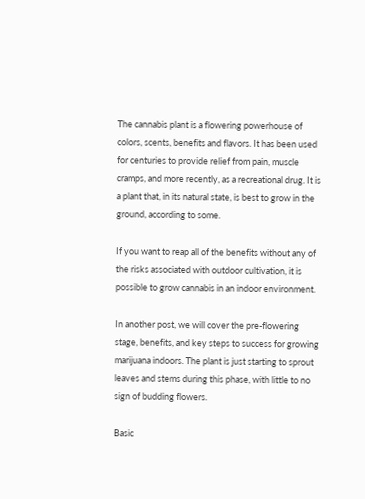The cannabis plant is a flowering powerhouse of colors, scents, benefits and flavors. It has been used for centuries to provide relief from pain, muscle cramps, and more recently, as a recreational drug. It is a plant that, in its natural state, is best to grow in the ground, according to some.

If you want to reap all of the benefits without any of the risks associated with outdoor cultivation, it is possible to grow cannabis in an indoor environment.

In another post, we will cover the pre-flowering stage, benefits, and key steps to success for growing marijuana indoors. The plant is just starting to sprout leaves and stems during this phase, with little to no sign of budding flowers.

Basic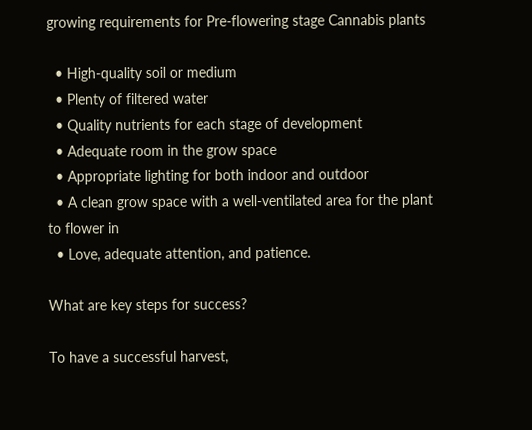growing requirements for Pre-flowering stage Cannabis plants

  • High-quality soil or medium
  • Plenty of filtered water
  • Quality nutrients for each stage of development
  • Adequate room in the grow space
  • Appropriate lighting for both indoor and outdoor
  • A clean grow space with a well-ventilated area for the plant to flower in
  • Love, adequate attention, and patience.

What are key steps for success?

To have a successful harvest,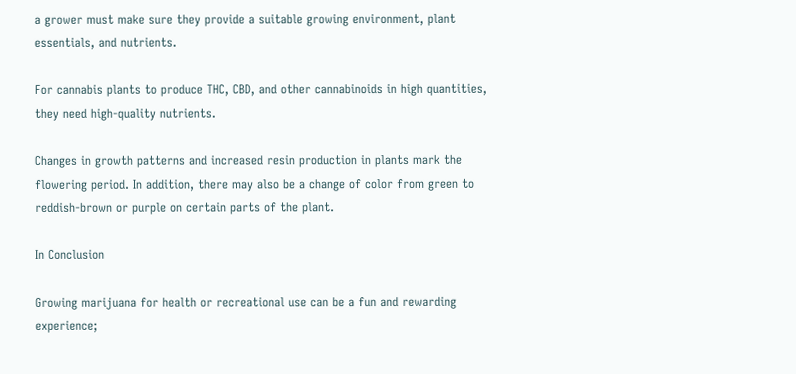a grower must make sure they provide a suitable growing environment, plant essentials, and nutrients.

For cannabis plants to produce THC, CBD, and other cannabinoids in high quantities, they need high-quality nutrients.

Changes in growth patterns and increased resin production in plants mark the flowering period. In addition, there may also be a change of color from green to reddish-brown or purple on certain parts of the plant.

In Conclusion

Growing marijuana for health or recreational use can be a fun and rewarding experience;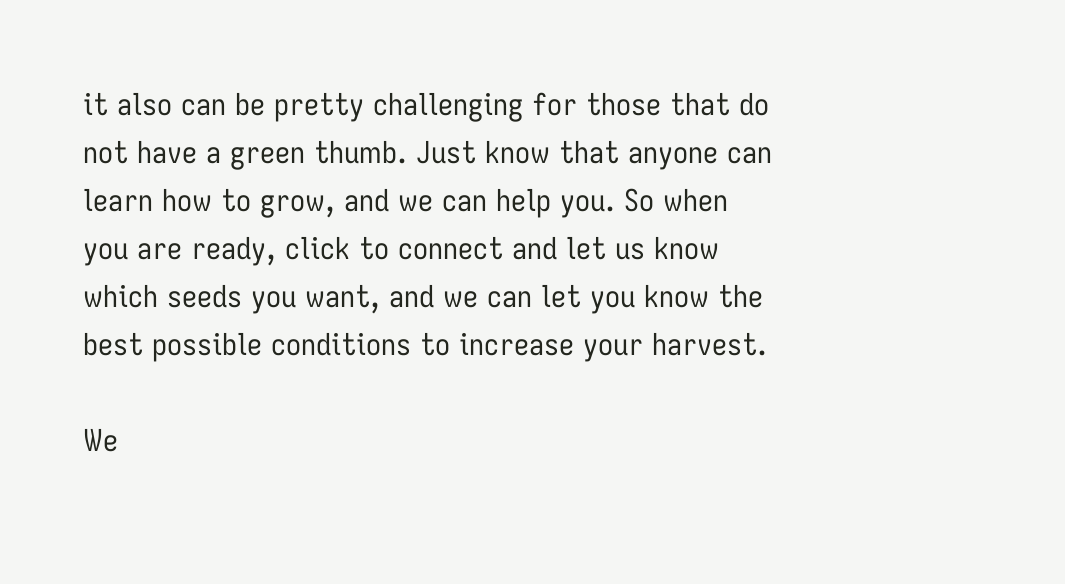it also can be pretty challenging for those that do not have a green thumb. Just know that anyone can learn how to grow, and we can help you. So when you are ready, click to connect and let us know which seeds you want, and we can let you know the best possible conditions to increase your harvest.

We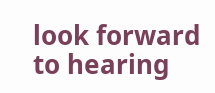look forward to hearing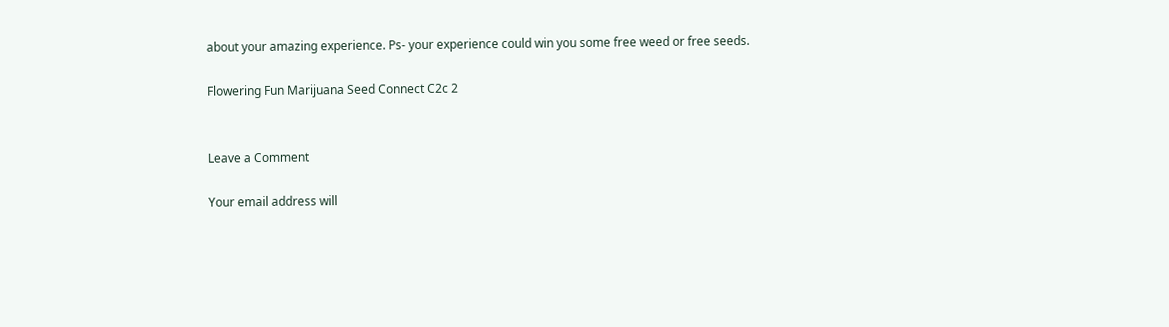about your amazing experience. Ps- your experience could win you some free weed or free seeds.

Flowering Fun Marijuana Seed Connect C2c 2


Leave a Comment

Your email address will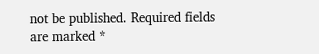not be published. Required fields are marked *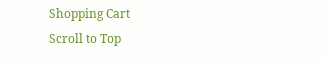Shopping Cart
Scroll to Top